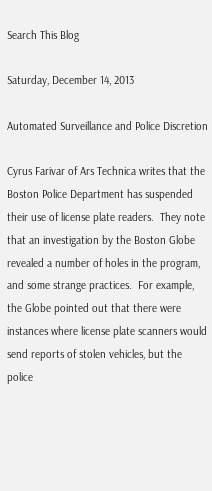Search This Blog

Saturday, December 14, 2013

Automated Surveillance and Police Discretion

Cyrus Farivar of Ars Technica writes that the Boston Police Department has suspended their use of license plate readers.  They note that an investigation by the Boston Globe revealed a number of holes in the program, and some strange practices.  For example, the Globe pointed out that there were instances where license plate scanners would send reports of stolen vehicles, but the police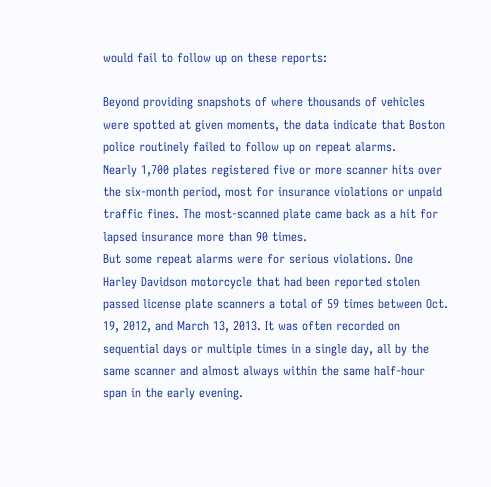would fail to follow up on these reports:

Beyond providing snapshots of where thousands of vehicles were spotted at given moments, the data indicate that Boston police routinely failed to follow up on repeat alarms.
Nearly 1,700 plates registered five or more scanner hits over the six-month period, most for insurance violations or unpaid traffic fines. The most-scanned plate came back as a hit for lapsed insurance more than 90 times.
But some repeat alarms were for serious violations. One Harley Davidson motorcycle that had been reported stolen passed license plate scanners a total of 59 times between Oct. 19, 2012, and March 13, 2013. It was often recorded on sequential days or multiple times in a single day, all by the same scanner and almost always within the same half-hour span in the early evening.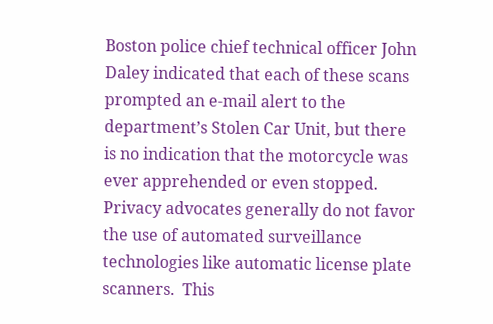Boston police chief technical officer John Daley indicated that each of these scans prompted an e-mail alert to the department’s Stolen Car Unit, but there is no indication that the motorcycle was ever apprehended or even stopped.
Privacy advocates generally do not favor the use of automated surveillance technologies like automatic license plate scanners.  This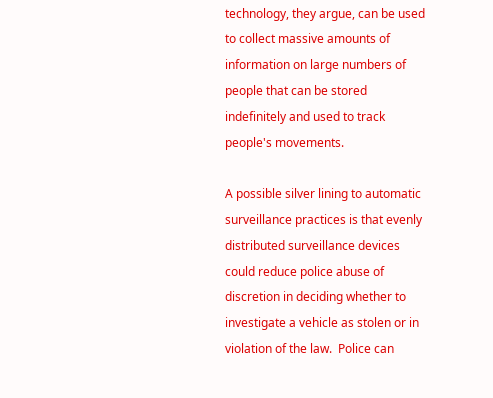technology, they argue, can be used to collect massive amounts of information on large numbers of people that can be stored indefinitely and used to track people's movements.

A possible silver lining to automatic surveillance practices is that evenly distributed surveillance devices could reduce police abuse of discretion in deciding whether to investigate a vehicle as stolen or in violation of the law.  Police can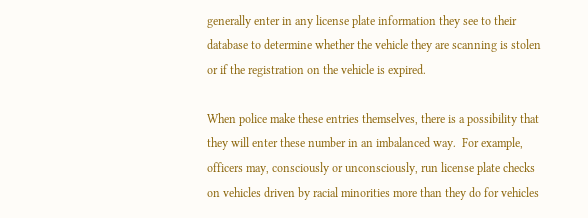generally enter in any license plate information they see to their database to determine whether the vehicle they are scanning is stolen or if the registration on the vehicle is expired.

When police make these entries themselves, there is a possibility that they will enter these number in an imbalanced way.  For example, officers may, consciously or unconsciously, run license plate checks on vehicles driven by racial minorities more than they do for vehicles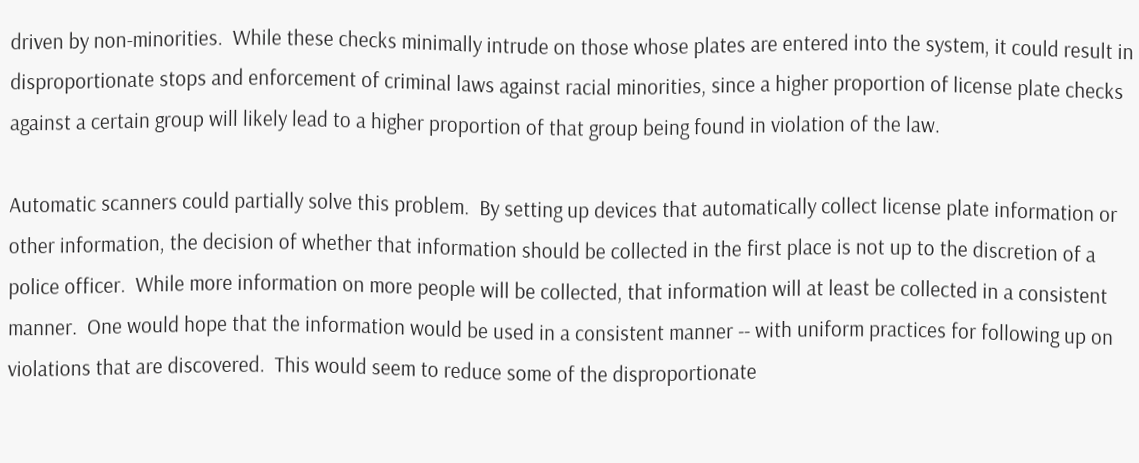driven by non-minorities.  While these checks minimally intrude on those whose plates are entered into the system, it could result in disproportionate stops and enforcement of criminal laws against racial minorities, since a higher proportion of license plate checks against a certain group will likely lead to a higher proportion of that group being found in violation of the law.

Automatic scanners could partially solve this problem.  By setting up devices that automatically collect license plate information or other information, the decision of whether that information should be collected in the first place is not up to the discretion of a police officer.  While more information on more people will be collected, that information will at least be collected in a consistent manner.  One would hope that the information would be used in a consistent manner -- with uniform practices for following up on violations that are discovered.  This would seem to reduce some of the disproportionate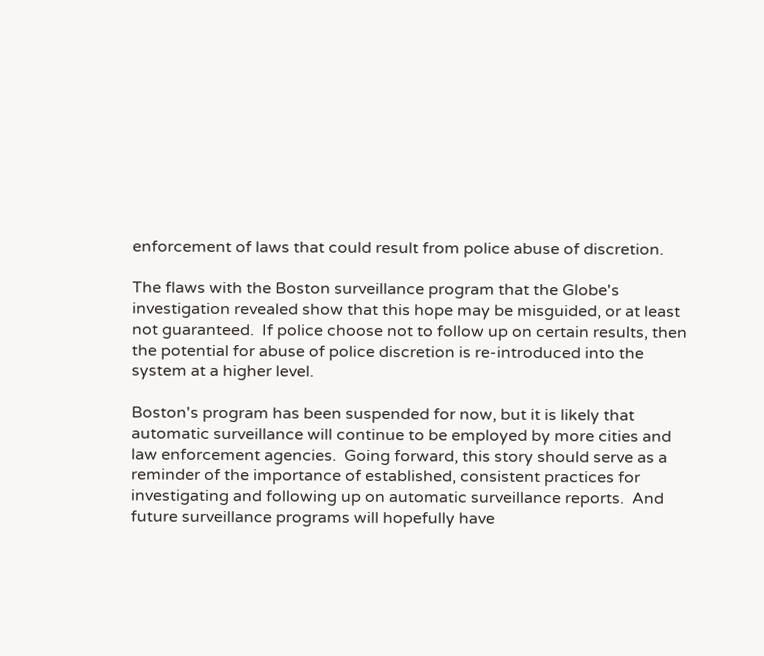enforcement of laws that could result from police abuse of discretion.

The flaws with the Boston surveillance program that the Globe's investigation revealed show that this hope may be misguided, or at least not guaranteed.  If police choose not to follow up on certain results, then the potential for abuse of police discretion is re-introduced into the system at a higher level.

Boston's program has been suspended for now, but it is likely that automatic surveillance will continue to be employed by more cities and law enforcement agencies.  Going forward, this story should serve as a reminder of the importance of established, consistent practices for investigating and following up on automatic surveillance reports.  And future surveillance programs will hopefully have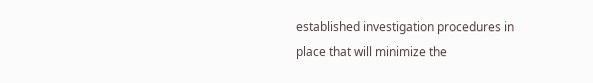established investigation procedures in place that will minimize the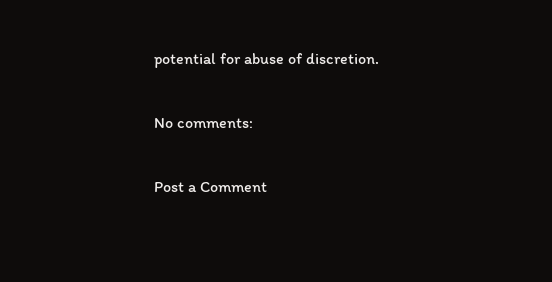potential for abuse of discretion.

No comments:

Post a Comment